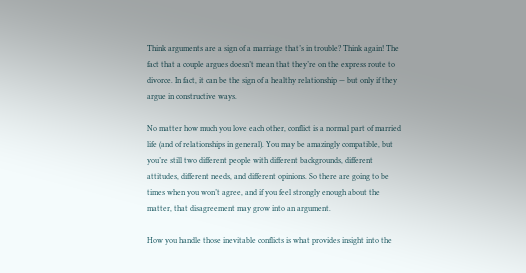Think arguments are a sign of a marriage that’s in trouble? Think again! The fact that a couple argues doesn’t mean that they’re on the express route to divorce. In fact, it can be the sign of a healthy relationship — but only if they argue in constructive ways.

No matter how much you love each other, conflict is a normal part of married life (and of relationships in general). You may be amazingly compatible, but you’re still two different people with different backgrounds, different attitudes, different needs, and different opinions. So there are going to be times when you won’t agree, and if you feel strongly enough about the matter, that disagreement may grow into an argument.

How you handle those inevitable conflicts is what provides insight into the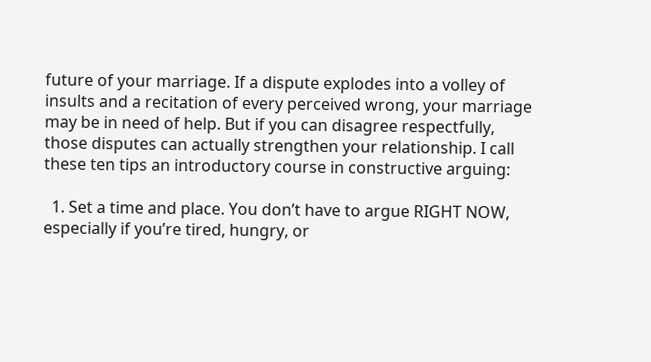future of your marriage. If a dispute explodes into a volley of insults and a recitation of every perceived wrong, your marriage may be in need of help. But if you can disagree respectfully, those disputes can actually strengthen your relationship. I call these ten tips an introductory course in constructive arguing:

  1. Set a time and place. You don’t have to argue RIGHT NOW, especially if you’re tired, hungry, or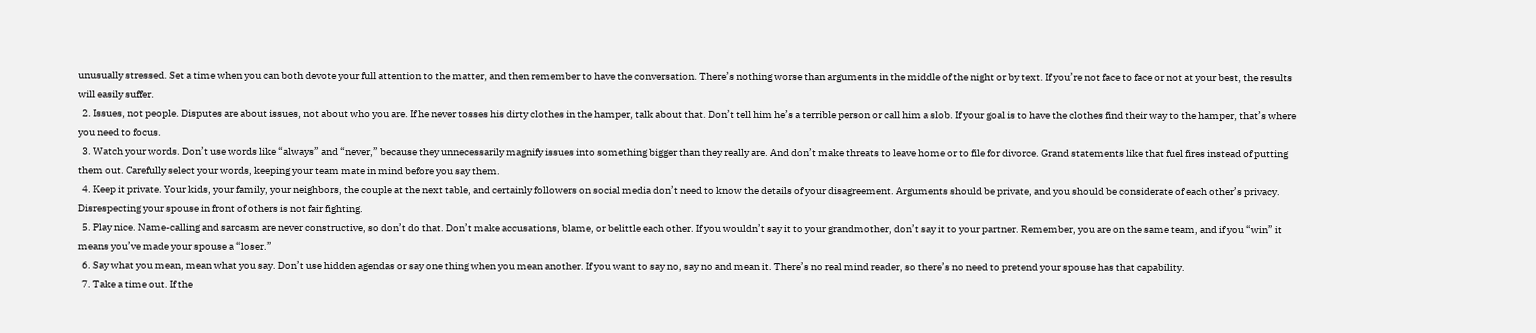unusually stressed. Set a time when you can both devote your full attention to the matter, and then remember to have the conversation. There’s nothing worse than arguments in the middle of the night or by text. If you’re not face to face or not at your best, the results will easily suffer.
  2. Issues, not people. Disputes are about issues, not about who you are. If he never tosses his dirty clothes in the hamper, talk about that. Don’t tell him he’s a terrible person or call him a slob. If your goal is to have the clothes find their way to the hamper, that’s where you need to focus.
  3. Watch your words. Don’t use words like “always” and “never,” because they unnecessarily magnify issues into something bigger than they really are. And don’t make threats to leave home or to file for divorce. Grand statements like that fuel fires instead of putting them out. Carefully select your words, keeping your team mate in mind before you say them.
  4. Keep it private. Your kids, your family, your neighbors, the couple at the next table, and certainly followers on social media don’t need to know the details of your disagreement. Arguments should be private, and you should be considerate of each other’s privacy. Disrespecting your spouse in front of others is not fair fighting.
  5. Play nice. Name-calling and sarcasm are never constructive, so don’t do that. Don’t make accusations, blame, or belittle each other. If you wouldn’t say it to your grandmother, don’t say it to your partner. Remember, you are on the same team, and if you “win” it means you’ve made your spouse a “loser.”
  6. Say what you mean, mean what you say. Don’t use hidden agendas or say one thing when you mean another. If you want to say no, say no and mean it. There’s no real mind reader, so there’s no need to pretend your spouse has that capability.
  7. Take a time out. If the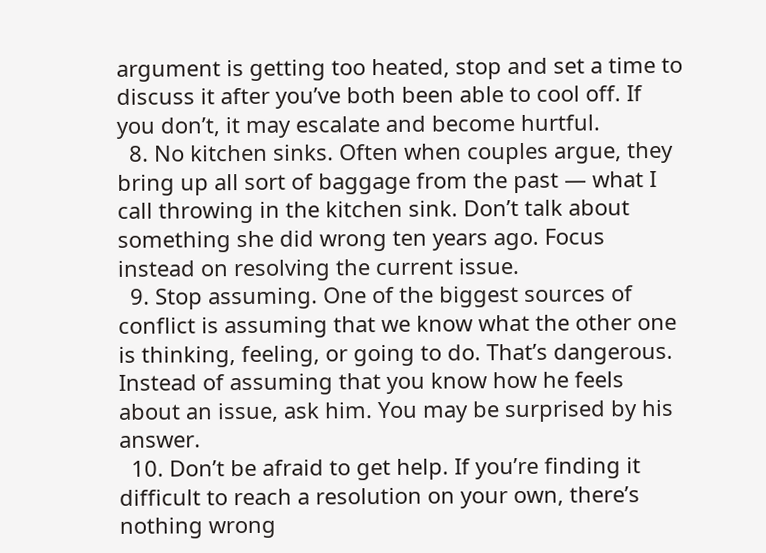argument is getting too heated, stop and set a time to discuss it after you’ve both been able to cool off. If you don’t, it may escalate and become hurtful.
  8. No kitchen sinks. Often when couples argue, they bring up all sort of baggage from the past — what I call throwing in the kitchen sink. Don’t talk about something she did wrong ten years ago. Focus instead on resolving the current issue.
  9. Stop assuming. One of the biggest sources of conflict is assuming that we know what the other one is thinking, feeling, or going to do. That’s dangerous. Instead of assuming that you know how he feels about an issue, ask him. You may be surprised by his answer.
  10. Don’t be afraid to get help. If you’re finding it difficult to reach a resolution on your own, there’s nothing wrong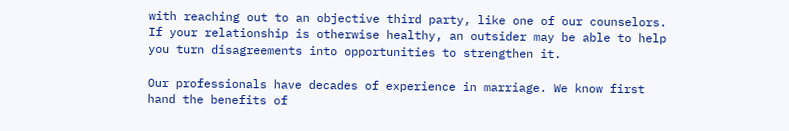with reaching out to an objective third party, like one of our counselors. If your relationship is otherwise healthy, an outsider may be able to help you turn disagreements into opportunities to strengthen it.

Our professionals have decades of experience in marriage. We know first hand the benefits of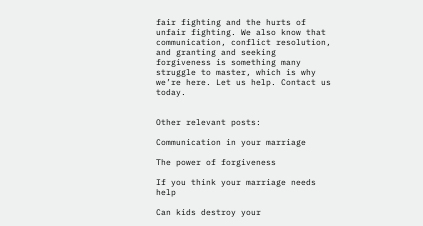fair fighting and the hurts of unfair fighting. We also know that communication, conflict resolution, and granting and seeking forgiveness is something many struggle to master, which is why we’re here. Let us help. Contact us today.


Other relevant posts:

Communication in your marriage

The power of forgiveness

If you think your marriage needs help

Can kids destroy your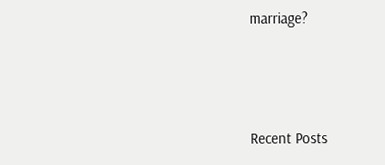marriage?



Recent Posts